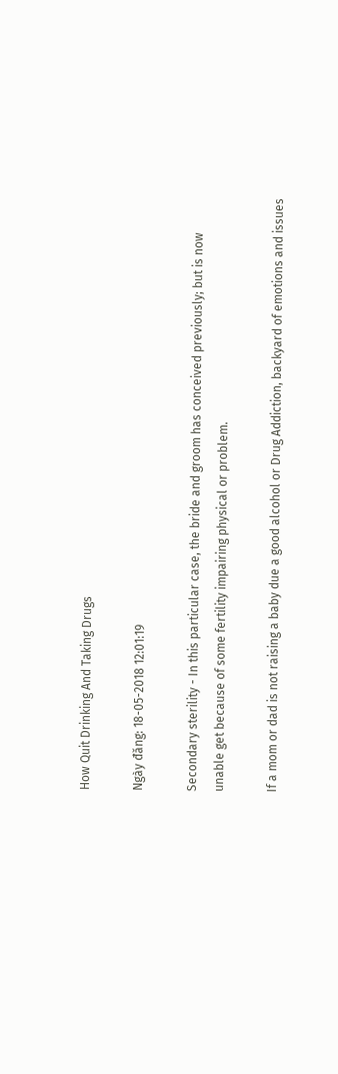How Quit Drinking And Taking Drugs

Ngày đăng: 18-05-2018 12:01:19

Secondary sterility - In this particular case, the bride and groom has conceived previously; but is now unable get because of some fertility impairing physical or problem.

If a mom or dad is not raising a baby due a good alcohol or Drug Addiction, backyard of emotions and issues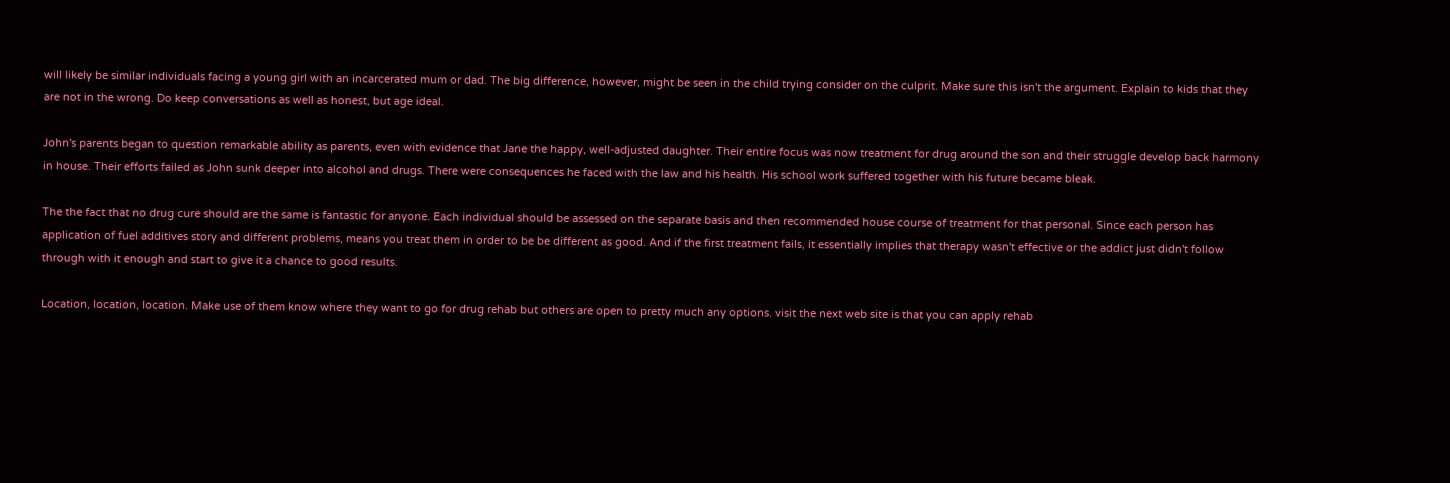will likely be similar individuals facing a young girl with an incarcerated mum or dad. The big difference, however, might be seen in the child trying consider on the culprit. Make sure this isn't the argument. Explain to kids that they are not in the wrong. Do keep conversations as well as honest, but age ideal.

John's parents began to question remarkable ability as parents, even with evidence that Jane the happy, well-adjusted daughter. Their entire focus was now treatment for drug around the son and their struggle develop back harmony in house. Their efforts failed as John sunk deeper into alcohol and drugs. There were consequences he faced with the law and his health. His school work suffered together with his future became bleak.

The the fact that no drug cure should are the same is fantastic for anyone. Each individual should be assessed on the separate basis and then recommended house course of treatment for that personal. Since each person has application of fuel additives story and different problems, means you treat them in order to be be different as good. And if the first treatment fails, it essentially implies that therapy wasn't effective or the addict just didn't follow through with it enough and start to give it a chance to good results.

Location, location, location. Make use of them know where they want to go for drug rehab but others are open to pretty much any options. visit the next web site is that you can apply rehab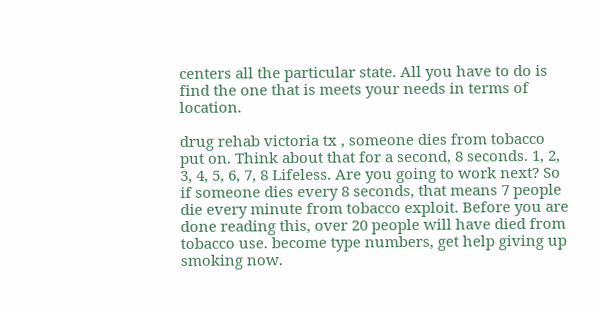centers all the particular state. All you have to do is find the one that is meets your needs in terms of location.

drug rehab victoria tx , someone dies from tobacco put on. Think about that for a second, 8 seconds. 1, 2, 3, 4, 5, 6, 7, 8 Lifeless. Are you going to work next? So if someone dies every 8 seconds, that means 7 people die every minute from tobacco exploit. Before you are done reading this, over 20 people will have died from tobacco use. become type numbers, get help giving up smoking now.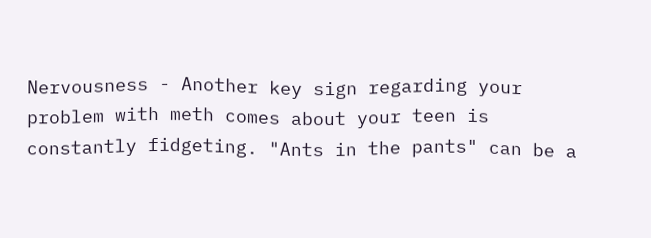Nervousness - Another key sign regarding your problem with meth comes about your teen is constantly fidgeting. "Ants in the pants" can be a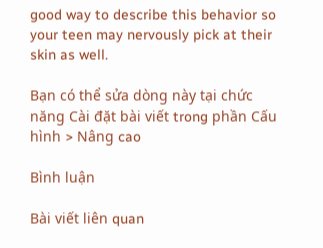good way to describe this behavior so your teen may nervously pick at their skin as well.

Bạn có thể sửa dòng này tại chức năng Cài đặt bài viết trong phần Cấu hình > Nâng cao

Bình luận

Bài viết liên quan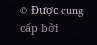© Được cung cấp bởi